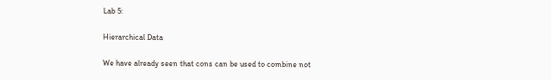Lab 5:

Hierarchical Data

We have already seen that cons can be used to combine not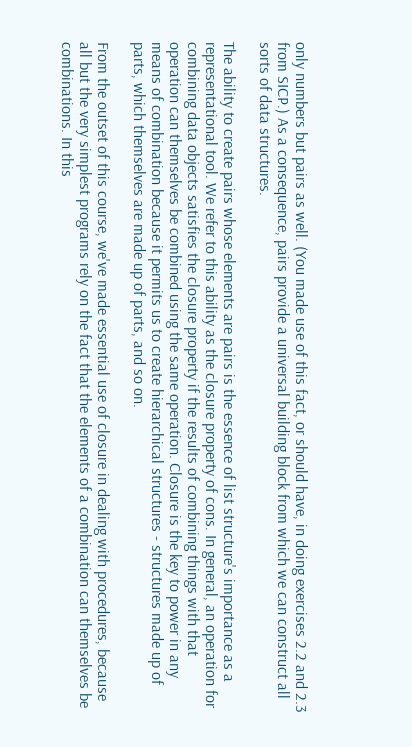only numbers but pairs as well. (You made use of this fact, or should have, in doing exercises 2.2 and 2.3 from SICP.) As a consequence, pairs provide a universal building block from which we can construct all sorts of data structures.

The ability to create pairs whose elements are pairs is the essence of list structure's importance as a representational tool. We refer to this ability as the closure property of cons. In general, an operation for combining data objects satisfies the closure property if the results of combining things with that operation can themselves be combined using the same operation. Closure is the key to power in any means of combination because it permits us to create hierarchical structures - structures made up of parts, which themselves are made up of parts, and so on.

From the outset of this course, we've made essential use of closure in dealing with procedures, because all but the very simplest programs rely on the fact that the elements of a combination can themselves be combinations. In this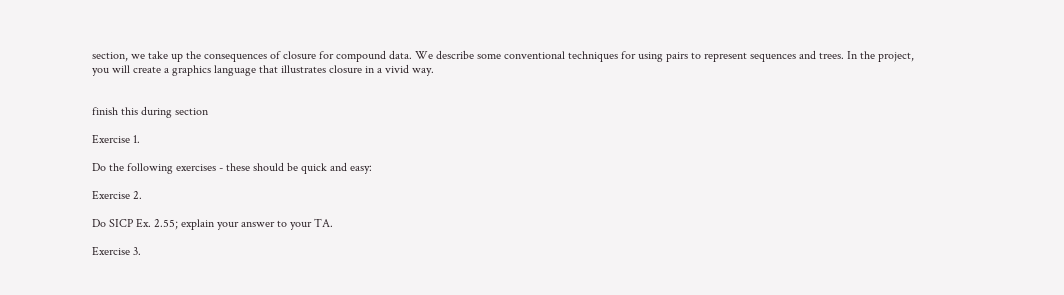section, we take up the consequences of closure for compound data. We describe some conventional techniques for using pairs to represent sequences and trees. In the project, you will create a graphics language that illustrates closure in a vivid way.


finish this during section

Exercise 1.

Do the following exercises - these should be quick and easy:

Exercise 2.

Do SICP Ex. 2.55; explain your answer to your TA.

Exercise 3.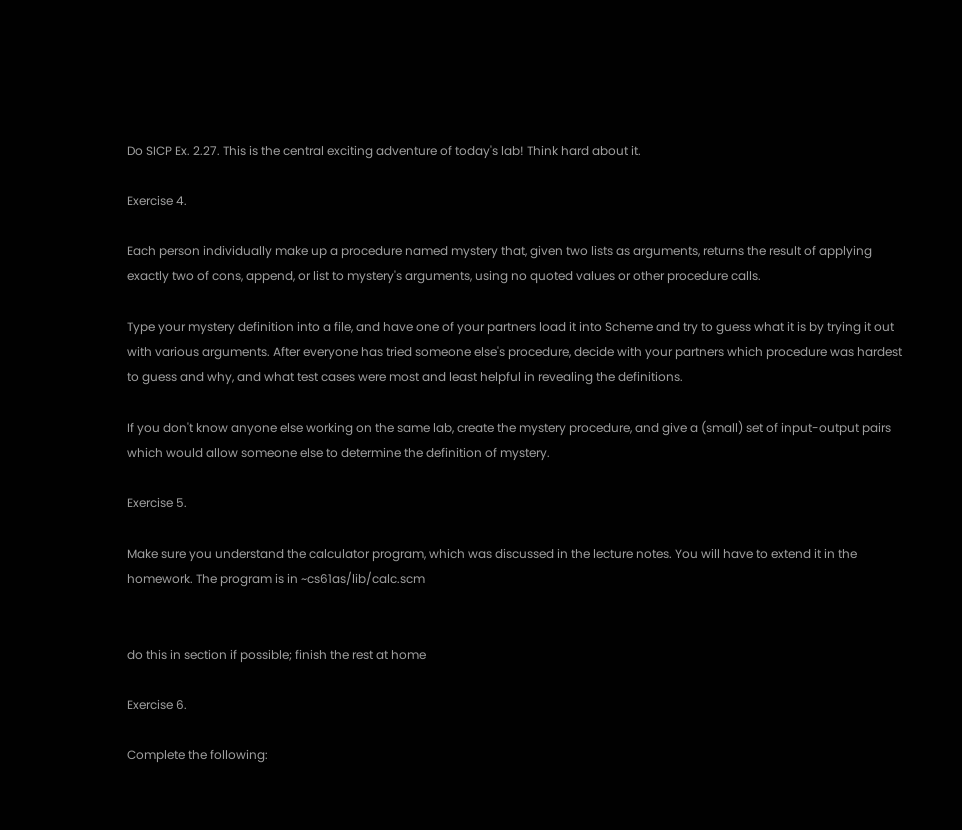Do SICP Ex. 2.27. This is the central exciting adventure of today's lab! Think hard about it.

Exercise 4.

Each person individually make up a procedure named mystery that, given two lists as arguments, returns the result of applying exactly two of cons, append, or list to mystery's arguments, using no quoted values or other procedure calls.

Type your mystery definition into a file, and have one of your partners load it into Scheme and try to guess what it is by trying it out with various arguments. After everyone has tried someone else's procedure, decide with your partners which procedure was hardest to guess and why, and what test cases were most and least helpful in revealing the definitions.

If you don't know anyone else working on the same lab, create the mystery procedure, and give a (small) set of input-output pairs which would allow someone else to determine the definition of mystery.

Exercise 5.

Make sure you understand the calculator program, which was discussed in the lecture notes. You will have to extend it in the homework. The program is in ~cs61as/lib/calc.scm


do this in section if possible; finish the rest at home

Exercise 6.

Complete the following: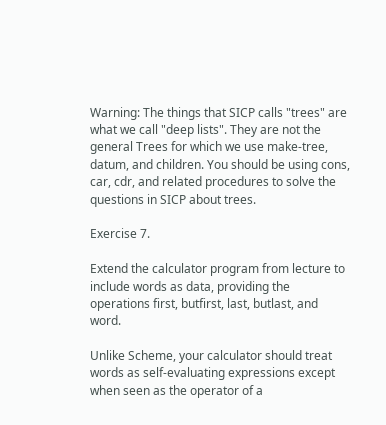Warning: The things that SICP calls "trees" are what we call "deep lists". They are not the general Trees for which we use make-tree, datum, and children. You should be using cons, car, cdr, and related procedures to solve the questions in SICP about trees.

Exercise 7.

Extend the calculator program from lecture to include words as data, providing the operations first, butfirst, last, butlast, and word.

Unlike Scheme, your calculator should treat words as self-evaluating expressions except when seen as the operator of a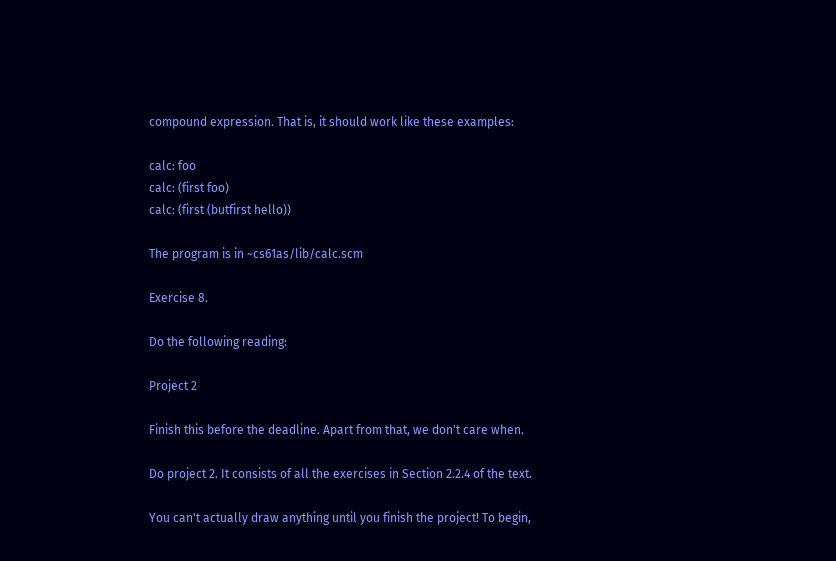compound expression. That is, it should work like these examples:

calc: foo
calc: (first foo)
calc: (first (butfirst hello))

The program is in ~cs61as/lib/calc.scm

Exercise 8.

Do the following reading:

Project 2

Finish this before the deadline. Apart from that, we don't care when.

Do project 2. It consists of all the exercises in Section 2.2.4 of the text.

You can't actually draw anything until you finish the project! To begin,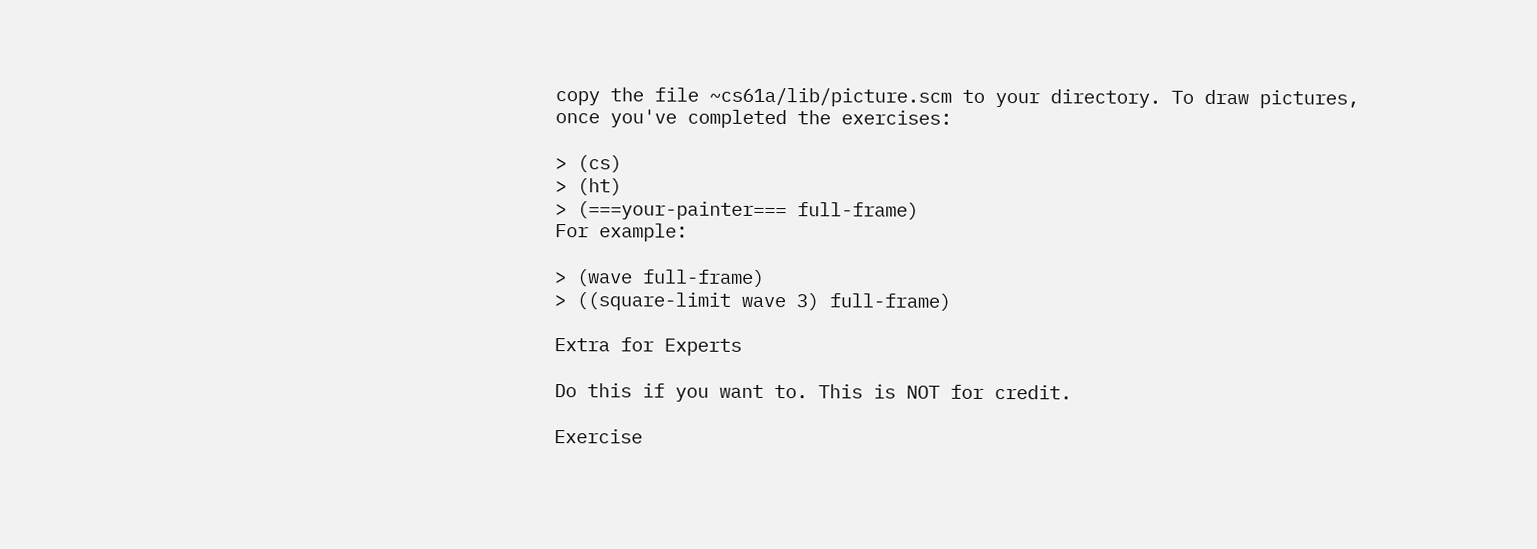copy the file ~cs61a/lib/picture.scm to your directory. To draw pictures, once you've completed the exercises:

> (cs)
> (ht)
> (===your-painter=== full-frame)
For example:

> (wave full-frame)
> ((square-limit wave 3) full-frame)

Extra for Experts

Do this if you want to. This is NOT for credit.

Exercise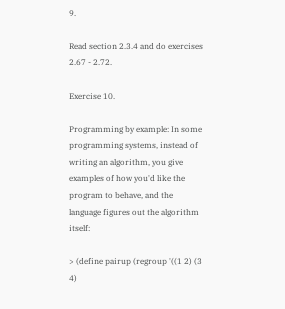9.

Read section 2.3.4 and do exercises 2.67 - 2.72.

Exercise 10.

Programming by example: In some programming systems, instead of writing an algorithm, you give examples of how you'd like the program to behave, and the language figures out the algorithm itself:

> (define pairup (regroup '((1 2) (3 4)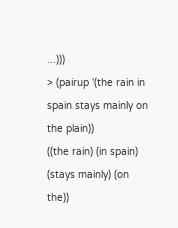...)))
> (pairup '(the rain in spain stays mainly on the plain))
((the rain) (in spain) (stays mainly) (on the))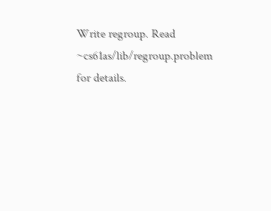Write regroup. Read ~cs61as/lib/regroup.problem for details.